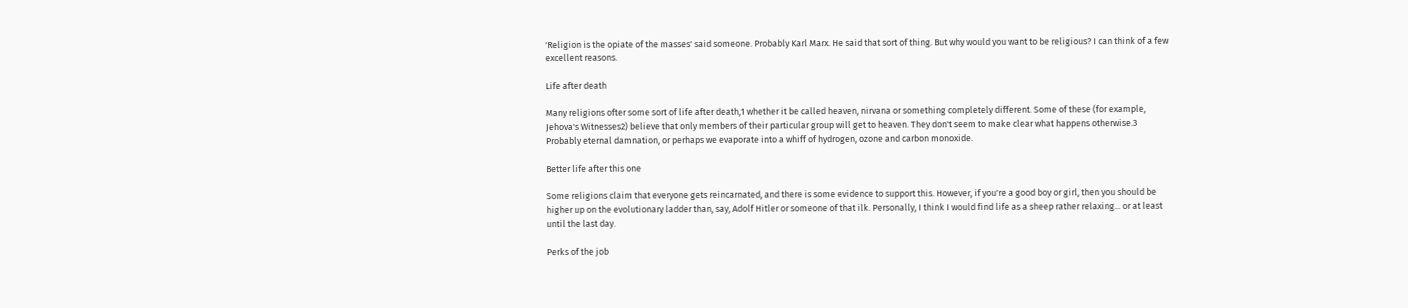'Religion is the opiate of the masses' said someone. Probably Karl Marx. He said that sort of thing. But why would you want to be religious? I can think of a few excellent reasons.

Life after death

Many religions ofter some sort of life after death,1 whether it be called heaven, nirvana or something completely different. Some of these (for example, Jehova's Witnesses2) believe that only members of their particular group will get to heaven. They don't seem to make clear what happens otherwise.3 Probably eternal damnation, or perhaps we evaporate into a whiff of hydrogen, ozone and carbon monoxide.

Better life after this one

Some religions claim that everyone gets reincarnated, and there is some evidence to support this. However, if you're a good boy or girl, then you should be higher up on the evolutionary ladder than, say, Adolf Hitler or someone of that ilk. Personally, I think I would find life as a sheep rather relaxing... or at least until the last day.

Perks of the job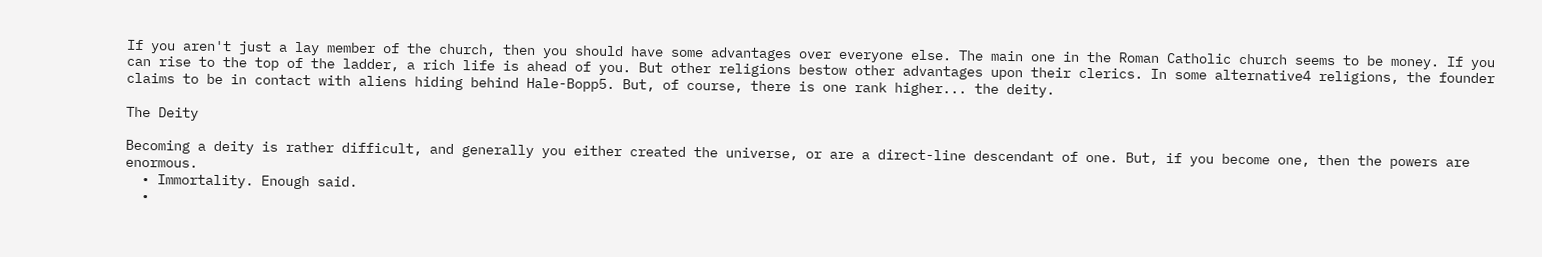If you aren't just a lay member of the church, then you should have some advantages over everyone else. The main one in the Roman Catholic church seems to be money. If you can rise to the top of the ladder, a rich life is ahead of you. But other religions bestow other advantages upon their clerics. In some alternative4 religions, the founder claims to be in contact with aliens hiding behind Hale-Bopp5. But, of course, there is one rank higher... the deity.

The Deity

Becoming a deity is rather difficult, and generally you either created the universe, or are a direct-line descendant of one. But, if you become one, then the powers are enormous.
  • Immortality. Enough said.
  •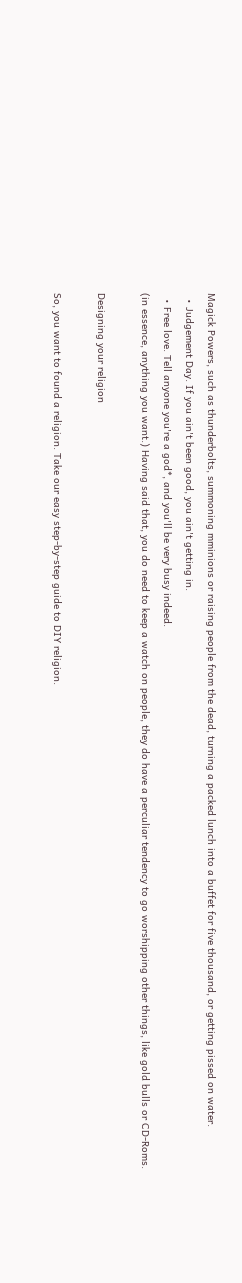Magick Powers, such as thunderbolts, summoning mminions or raising people from the dead, turning a packed lunch into a buffet for five thousand, or getting pissed on water.
  • Judgement Day. If you ain't been good, you ain't getting in.
  • Free love. Tell anyone you're a god*, and you'll be very busy indeed.
(in essence, anything you want.) Having said that, you do need to keep a watch on people, they do have a perculiar tendency to go worshipping other things, like gold bulls or CD-Roms.

Designing your religion

So, you want to found a religion. Take our easy step-by-step guide to DIY religion.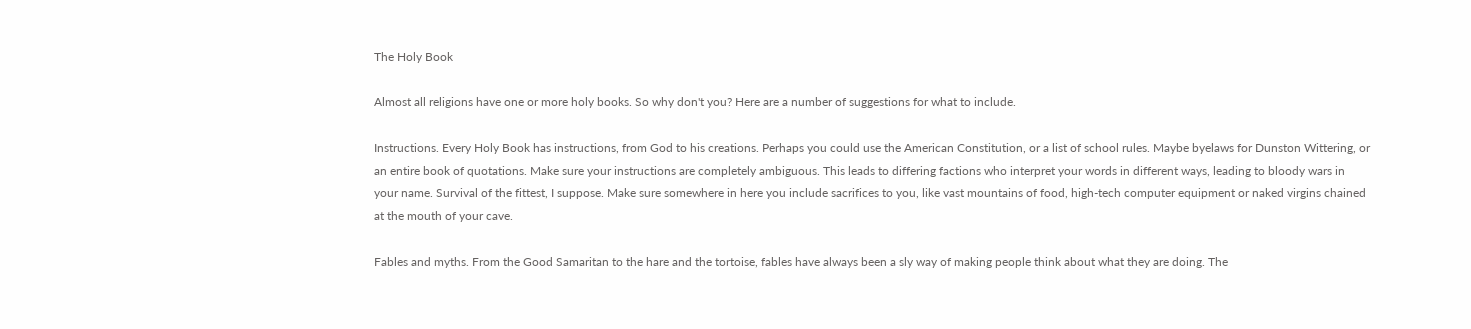The Holy Book

Almost all religions have one or more holy books. So why don't you? Here are a number of suggestions for what to include.

Instructions. Every Holy Book has instructions, from God to his creations. Perhaps you could use the American Constitution, or a list of school rules. Maybe byelaws for Dunston Wittering, or an entire book of quotations. Make sure your instructions are completely ambiguous. This leads to differing factions who interpret your words in different ways, leading to bloody wars in your name. Survival of the fittest, I suppose. Make sure somewhere in here you include sacrifices to you, like vast mountains of food, high-tech computer equipment or naked virgins chained at the mouth of your cave.

Fables and myths. From the Good Samaritan to the hare and the tortoise, fables have always been a sly way of making people think about what they are doing. The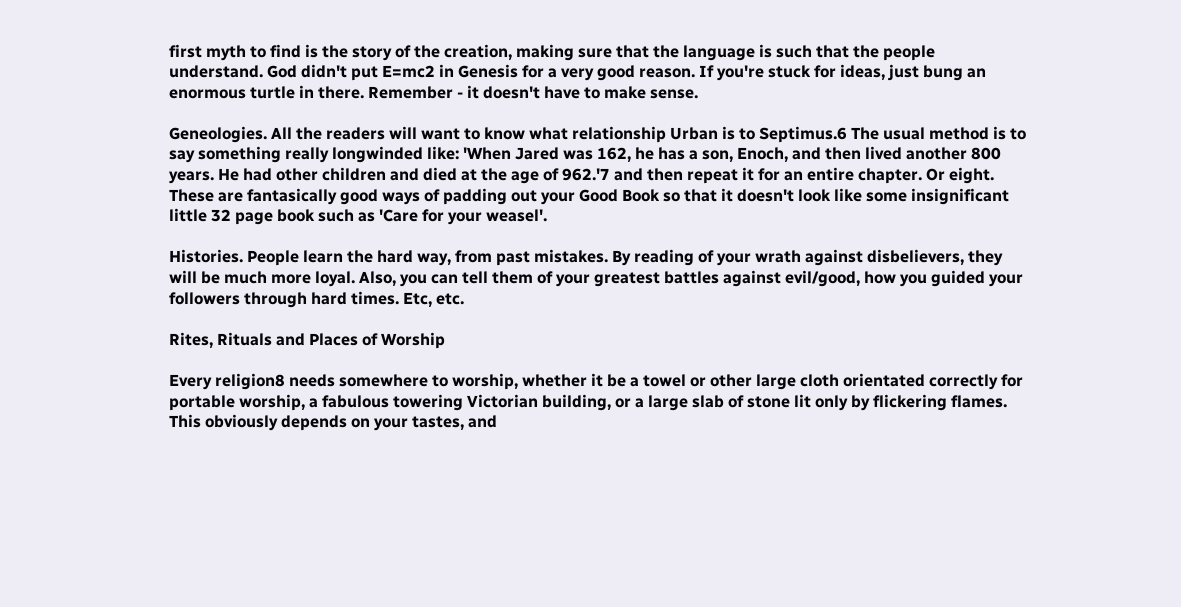first myth to find is the story of the creation, making sure that the language is such that the people understand. God didn't put E=mc2 in Genesis for a very good reason. If you're stuck for ideas, just bung an enormous turtle in there. Remember - it doesn't have to make sense.

Geneologies. All the readers will want to know what relationship Urban is to Septimus.6 The usual method is to say something really longwinded like: 'When Jared was 162, he has a son, Enoch, and then lived another 800 years. He had other children and died at the age of 962.'7 and then repeat it for an entire chapter. Or eight. These are fantasically good ways of padding out your Good Book so that it doesn't look like some insignificant little 32 page book such as 'Care for your weasel'.

Histories. People learn the hard way, from past mistakes. By reading of your wrath against disbelievers, they will be much more loyal. Also, you can tell them of your greatest battles against evil/good, how you guided your followers through hard times. Etc, etc.

Rites, Rituals and Places of Worship

Every religion8 needs somewhere to worship, whether it be a towel or other large cloth orientated correctly for portable worship, a fabulous towering Victorian building, or a large slab of stone lit only by flickering flames. This obviously depends on your tastes, and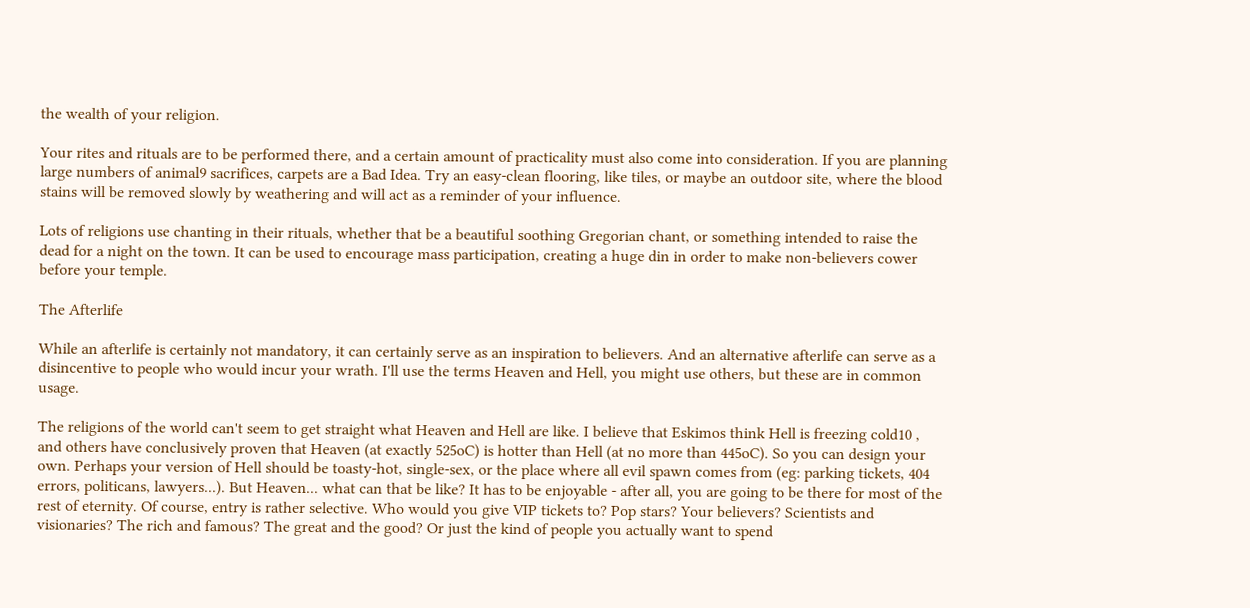the wealth of your religion.

Your rites and rituals are to be performed there, and a certain amount of practicality must also come into consideration. If you are planning large numbers of animal9 sacrifices, carpets are a Bad Idea. Try an easy-clean flooring, like tiles, or maybe an outdoor site, where the blood stains will be removed slowly by weathering and will act as a reminder of your influence.

Lots of religions use chanting in their rituals, whether that be a beautiful soothing Gregorian chant, or something intended to raise the dead for a night on the town. It can be used to encourage mass participation, creating a huge din in order to make non-believers cower before your temple.

The Afterlife

While an afterlife is certainly not mandatory, it can certainly serve as an inspiration to believers. And an alternative afterlife can serve as a disincentive to people who would incur your wrath. I'll use the terms Heaven and Hell, you might use others, but these are in common usage.

The religions of the world can't seem to get straight what Heaven and Hell are like. I believe that Eskimos think Hell is freezing cold10 , and others have conclusively proven that Heaven (at exactly 525oC) is hotter than Hell (at no more than 445oC). So you can design your own. Perhaps your version of Hell should be toasty-hot, single-sex, or the place where all evil spawn comes from (eg: parking tickets, 404 errors, politicans, lawyers...). But Heaven... what can that be like? It has to be enjoyable - after all, you are going to be there for most of the rest of eternity. Of course, entry is rather selective. Who would you give VIP tickets to? Pop stars? Your believers? Scientists and visionaries? The rich and famous? The great and the good? Or just the kind of people you actually want to spend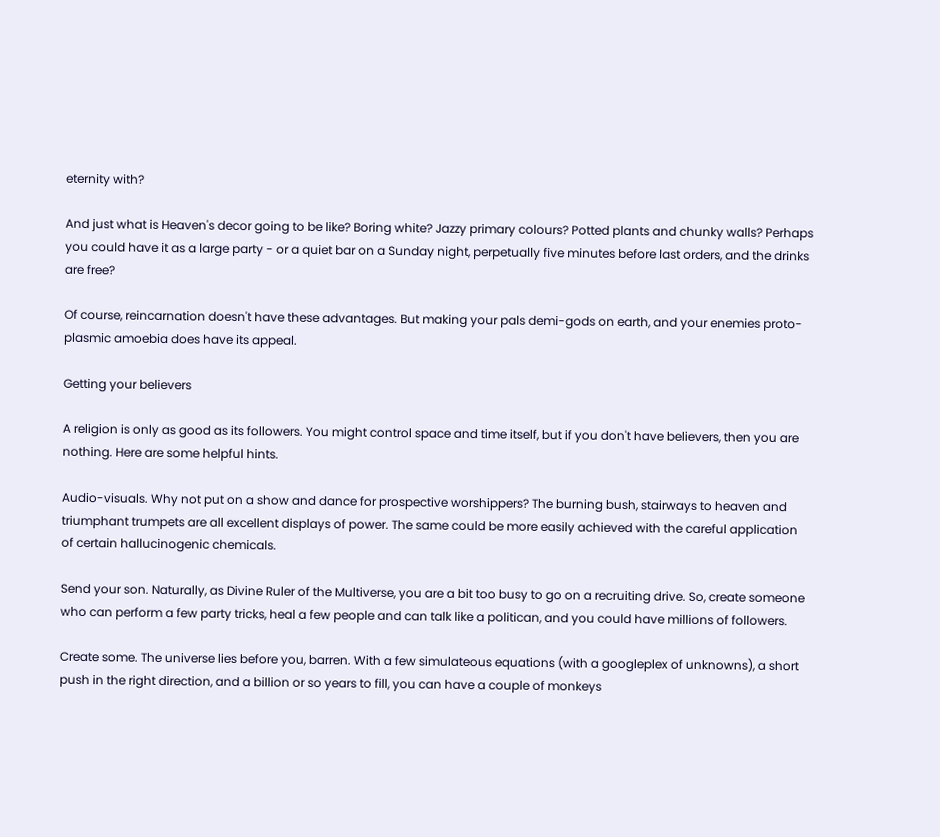eternity with?

And just what is Heaven's decor going to be like? Boring white? Jazzy primary colours? Potted plants and chunky walls? Perhaps you could have it as a large party - or a quiet bar on a Sunday night, perpetually five minutes before last orders, and the drinks are free?

Of course, reincarnation doesn't have these advantages. But making your pals demi-gods on earth, and your enemies proto-plasmic amoebia does have its appeal.

Getting your believers

A religion is only as good as its followers. You might control space and time itself, but if you don't have believers, then you are nothing. Here are some helpful hints.

Audio-visuals. Why not put on a show and dance for prospective worshippers? The burning bush, stairways to heaven and triumphant trumpets are all excellent displays of power. The same could be more easily achieved with the careful application of certain hallucinogenic chemicals.

Send your son. Naturally, as Divine Ruler of the Multiverse, you are a bit too busy to go on a recruiting drive. So, create someone who can perform a few party tricks, heal a few people and can talk like a politican, and you could have millions of followers.

Create some. The universe lies before you, barren. With a few simulateous equations (with a googleplex of unknowns), a short push in the right direction, and a billion or so years to fill, you can have a couple of monkeys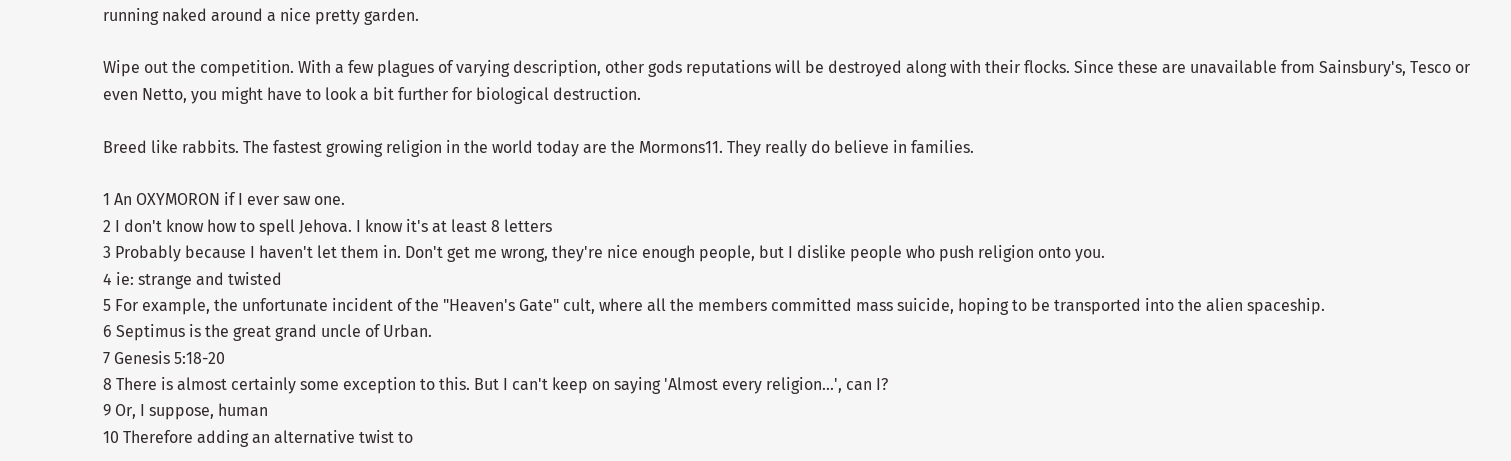running naked around a nice pretty garden.

Wipe out the competition. With a few plagues of varying description, other gods reputations will be destroyed along with their flocks. Since these are unavailable from Sainsbury's, Tesco or even Netto, you might have to look a bit further for biological destruction.

Breed like rabbits. The fastest growing religion in the world today are the Mormons11. They really do believe in families.

1 An OXYMORON if I ever saw one.
2 I don't know how to spell Jehova. I know it's at least 8 letters
3 Probably because I haven't let them in. Don't get me wrong, they're nice enough people, but I dislike people who push religion onto you.
4 ie: strange and twisted
5 For example, the unfortunate incident of the "Heaven's Gate" cult, where all the members committed mass suicide, hoping to be transported into the alien spaceship.
6 Septimus is the great grand uncle of Urban.
7 Genesis 5:18-20
8 There is almost certainly some exception to this. But I can't keep on saying 'Almost every religion...', can I?
9 Or, I suppose, human
10 Therefore adding an alternative twist to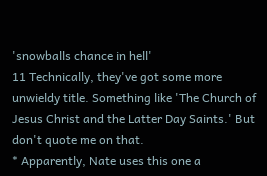'snowballs chance in hell'
11 Technically, they've got some more unwieldy title. Something like 'The Church of Jesus Christ and the Latter Day Saints.' But don't quote me on that.
* Apparently, Nate uses this one a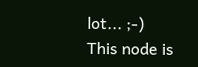lot... ;-)
This node is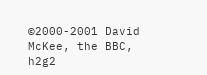©2000-2001 David McKee, the BBC, h2g2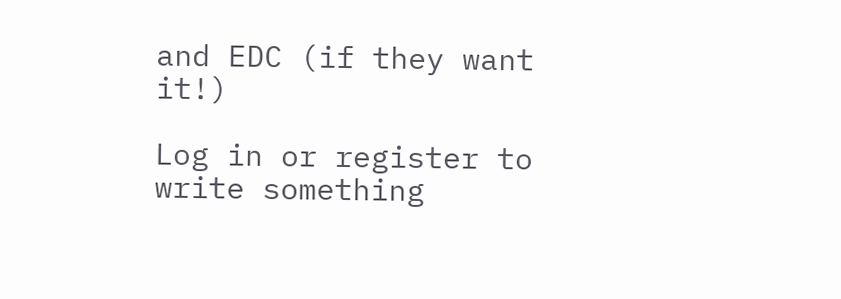and EDC (if they want it!)

Log in or register to write something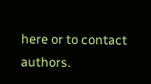here or to contact authors.